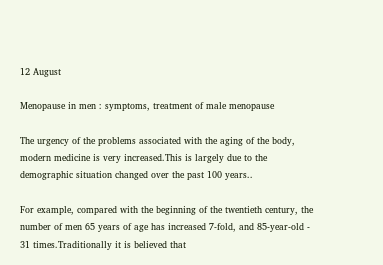12 August

Menopause in men : symptoms, treatment of male menopause

The urgency of the problems associated with the aging of the body, modern medicine is very increased.This is largely due to the demographic situation changed over the past 100 years..

For example, compared with the beginning of the twentieth century, the number of men 65 years of age has increased 7-fold, and 85-year-old - 31 times.Traditionally it is believed that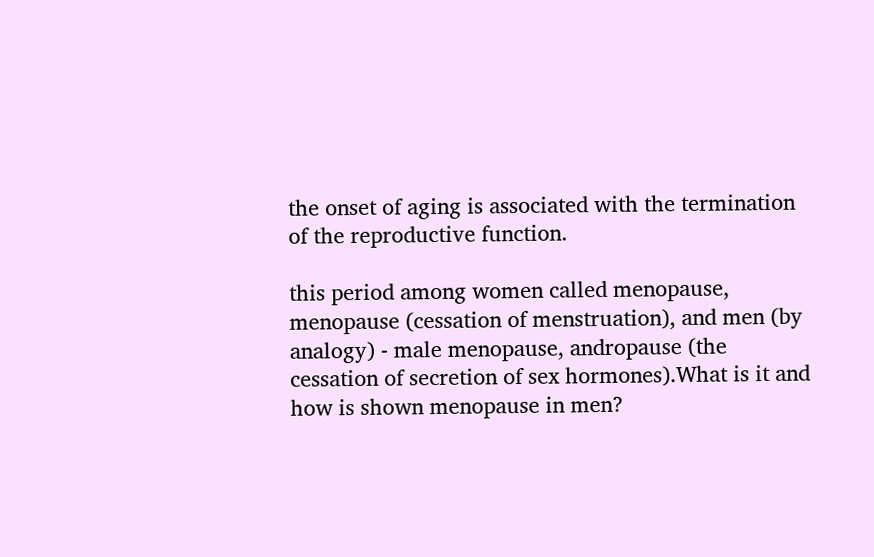the onset of aging is associated with the termination of the reproductive function.

this period among women called menopause, menopause (cessation of menstruation), and men (by analogy) - male menopause, andropause (the cessation of secretion of sex hormones).What is it and how is shown menopause in men?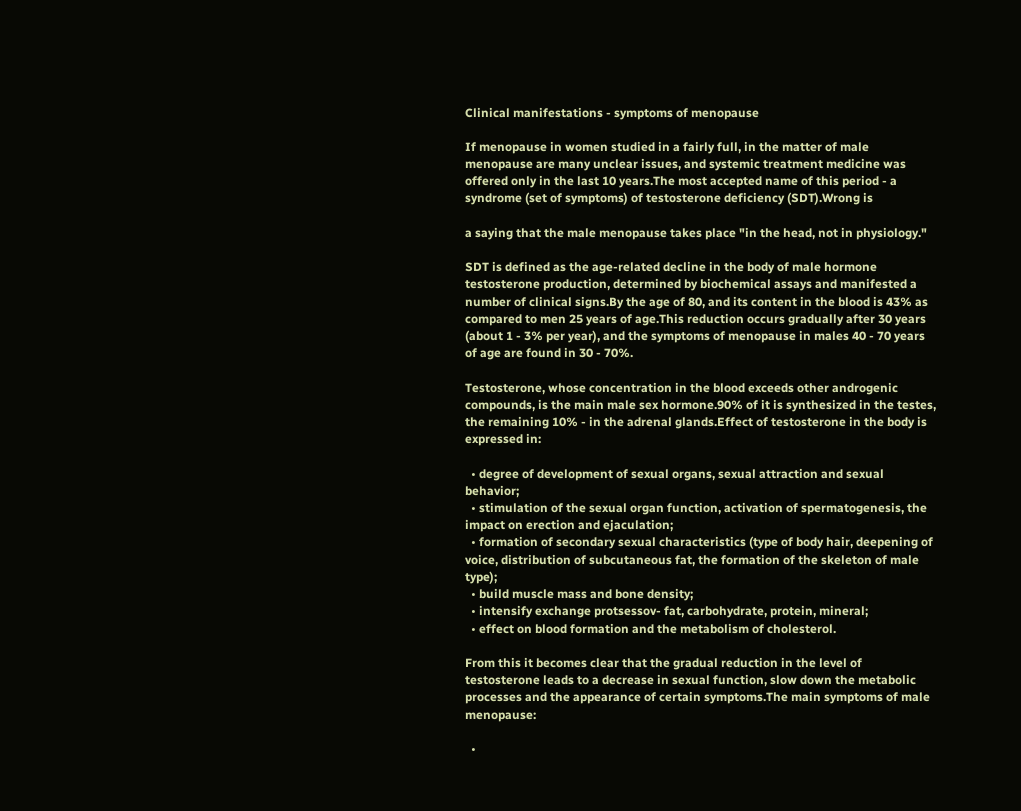Clinical manifestations - symptoms of menopause

If menopause in women studied in a fairly full, in the matter of male menopause are many unclear issues, and systemic treatment medicine was offered only in the last 10 years.The most accepted name of this period - a syndrome (set of symptoms) of testosterone deficiency (SDT).Wrong is

a saying that the male menopause takes place "in the head, not in physiology."

SDT is defined as the age-related decline in the body of male hormone testosterone production, determined by biochemical assays and manifested a number of clinical signs.By the age of 80, and its content in the blood is 43% as compared to men 25 years of age.This reduction occurs gradually after 30 years (about 1 - 3% per year), and the symptoms of menopause in males 40 - 70 years of age are found in 30 - 70%.

Testosterone, whose concentration in the blood exceeds other androgenic compounds, is the main male sex hormone.90% of it is synthesized in the testes, the remaining 10% - in the adrenal glands.Effect of testosterone in the body is expressed in:

  • degree of development of sexual organs, sexual attraction and sexual behavior;
  • stimulation of the sexual organ function, activation of spermatogenesis, the impact on erection and ejaculation;
  • formation of secondary sexual characteristics (type of body hair, deepening of voice, distribution of subcutaneous fat, the formation of the skeleton of male type);
  • build muscle mass and bone density;
  • intensify exchange protsessov- fat, carbohydrate, protein, mineral;
  • effect on blood formation and the metabolism of cholesterol.

From this it becomes clear that the gradual reduction in the level of testosterone leads to a decrease in sexual function, slow down the metabolic processes and the appearance of certain symptoms.The main symptoms of male menopause:

  •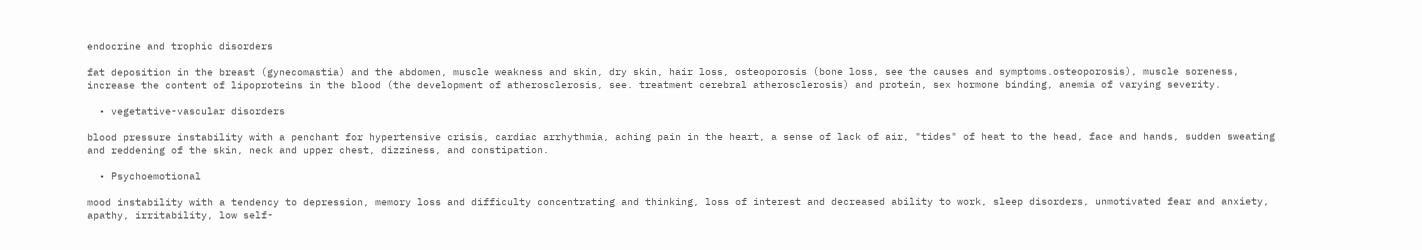endocrine and trophic disorders

fat deposition in the breast (gynecomastia) and the abdomen, muscle weakness and skin, dry skin, hair loss, osteoporosis (bone loss, see the causes and symptoms.osteoporosis), muscle soreness, increase the content of lipoproteins in the blood (the development of atherosclerosis, see. treatment cerebral atherosclerosis) and protein, sex hormone binding, anemia of varying severity.

  • vegetative-vascular disorders

blood pressure instability with a penchant for hypertensive crisis, cardiac arrhythmia, aching pain in the heart, a sense of lack of air, "tides" of heat to the head, face and hands, sudden sweating and reddening of the skin, neck and upper chest, dizziness, and constipation.

  • Psychoemotional

mood instability with a tendency to depression, memory loss and difficulty concentrating and thinking, loss of interest and decreased ability to work, sleep disorders, unmotivated fear and anxiety, apathy, irritability, low self-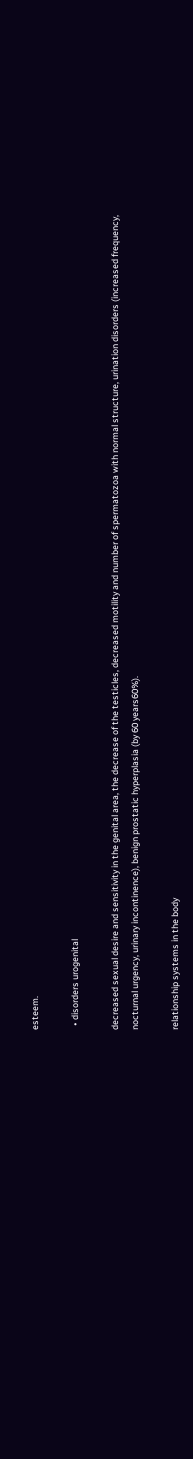esteem.

  • disorders urogenital

decreased sexual desire and sensitivity in the genital area, the decrease of the testicles, decreased motility and number of spermatozoa with normal structure, urination disorders (increased frequency, nocturnal urgency, urinary incontinence), benign prostatic hyperplasia (by 60 years60%).

relationship systems in the body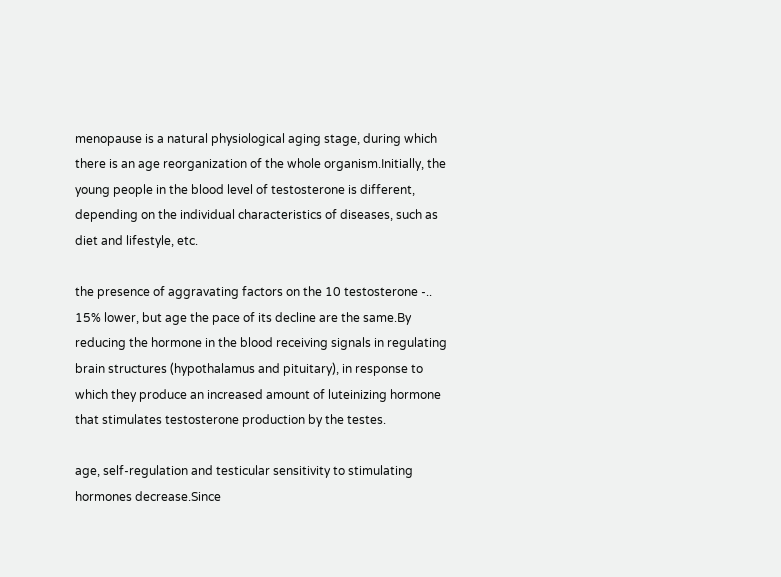menopause is a natural physiological aging stage, during which there is an age reorganization of the whole organism.Initially, the young people in the blood level of testosterone is different, depending on the individual characteristics of diseases, such as diet and lifestyle, etc.

the presence of aggravating factors on the 10 testosterone -.. 15% lower, but age the pace of its decline are the same.By reducing the hormone in the blood receiving signals in regulating brain structures (hypothalamus and pituitary), in response to which they produce an increased amount of luteinizing hormone that stimulates testosterone production by the testes.

age, self-regulation and testicular sensitivity to stimulating hormones decrease.Since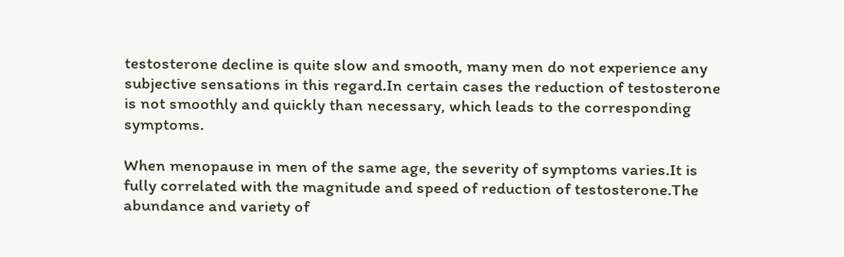testosterone decline is quite slow and smooth, many men do not experience any subjective sensations in this regard.In certain cases the reduction of testosterone is not smoothly and quickly than necessary, which leads to the corresponding symptoms.

When menopause in men of the same age, the severity of symptoms varies.It is fully correlated with the magnitude and speed of reduction of testosterone.The abundance and variety of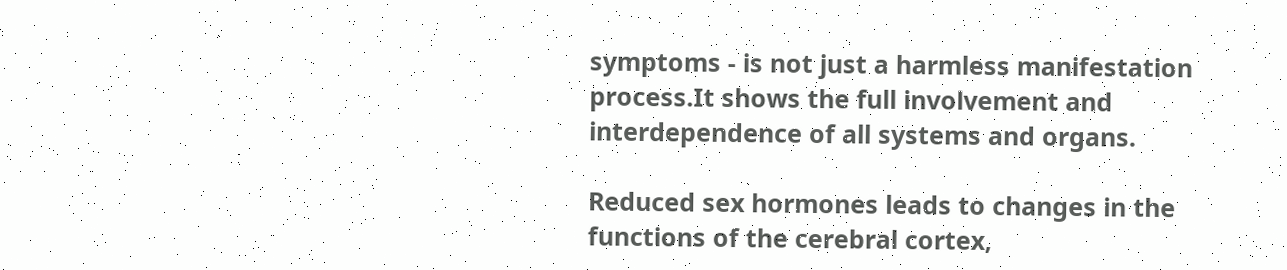symptoms - is not just a harmless manifestation process.It shows the full involvement and interdependence of all systems and organs.

Reduced sex hormones leads to changes in the functions of the cerebral cortex,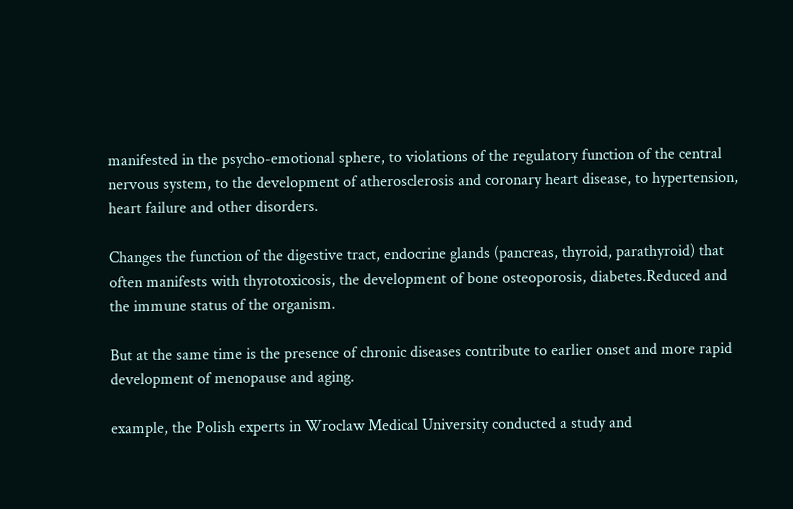manifested in the psycho-emotional sphere, to violations of the regulatory function of the central nervous system, to the development of atherosclerosis and coronary heart disease, to hypertension, heart failure and other disorders.

Changes the function of the digestive tract, endocrine glands (pancreas, thyroid, parathyroid) that often manifests with thyrotoxicosis, the development of bone osteoporosis, diabetes.Reduced and the immune status of the organism.

But at the same time is the presence of chronic diseases contribute to earlier onset and more rapid development of menopause and aging.

example, the Polish experts in Wroclaw Medical University conducted a study and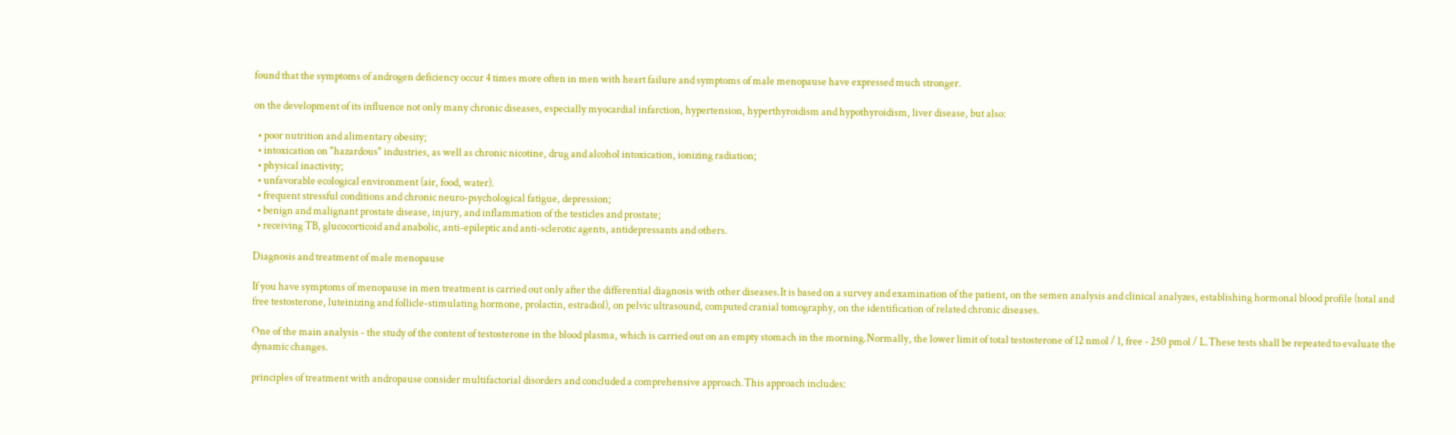found that the symptoms of androgen deficiency occur 4 times more often in men with heart failure and symptoms of male menopause have expressed much stronger.

on the development of its influence not only many chronic diseases, especially myocardial infarction, hypertension, hyperthyroidism and hypothyroidism, liver disease, but also:

  • poor nutrition and alimentary obesity;
  • intoxication on "hazardous" industries, as well as chronic nicotine, drug and alcohol intoxication, ionizing radiation;
  • physical inactivity;
  • unfavorable ecological environment (air, food, water).
  • frequent stressful conditions and chronic neuro-psychological fatigue, depression;
  • benign and malignant prostate disease, injury, and inflammation of the testicles and prostate;
  • receiving TB, glucocorticoid and anabolic, anti-epileptic and anti-sclerotic agents, antidepressants and others.

Diagnosis and treatment of male menopause

If you have symptoms of menopause in men treatment is carried out only after the differential diagnosis with other diseases.It is based on a survey and examination of the patient, on the semen analysis and clinical analyzes, establishing hormonal blood profile (total and free testosterone, luteinizing and follicle-stimulating hormone, prolactin, estradiol), on pelvic ultrasound, computed cranial tomography, on the identification of related chronic diseases.

One of the main analysis - the study of the content of testosterone in the blood plasma, which is carried out on an empty stomach in the morning.Normally, the lower limit of total testosterone of 12 nmol / l, free - 250 pmol / L.These tests shall be repeated to evaluate the dynamic changes.

principles of treatment with andropause consider multifactorial disorders and concluded a comprehensive approach.This approach includes: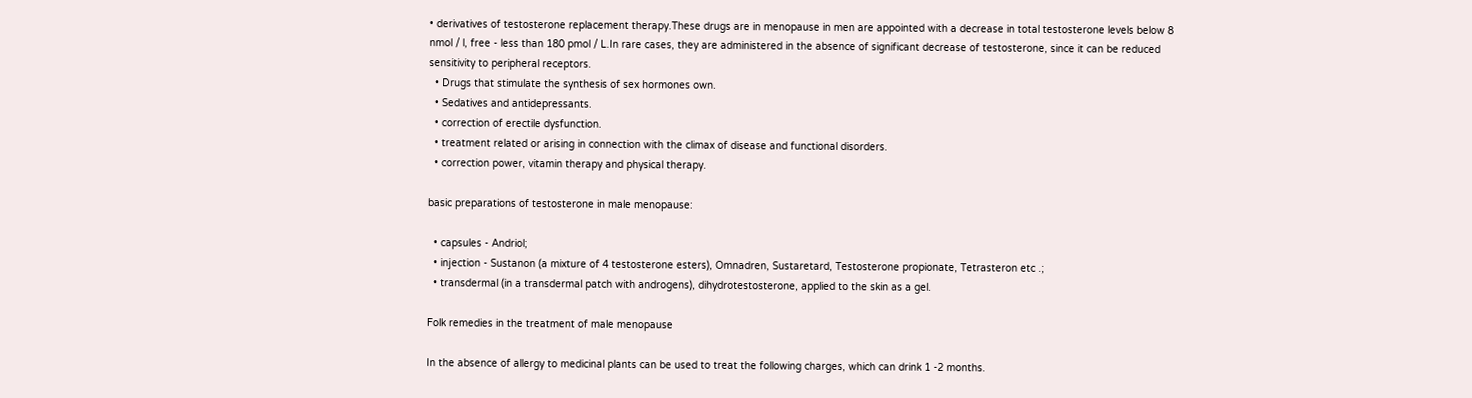• derivatives of testosterone replacement therapy.These drugs are in menopause in men are appointed with a decrease in total testosterone levels below 8 nmol / l, free - less than 180 pmol / L.In rare cases, they are administered in the absence of significant decrease of testosterone, since it can be reduced sensitivity to peripheral receptors.
  • Drugs that stimulate the synthesis of sex hormones own.
  • Sedatives and antidepressants.
  • correction of erectile dysfunction.
  • treatment related or arising in connection with the climax of disease and functional disorders.
  • correction power, vitamin therapy and physical therapy.

basic preparations of testosterone in male menopause:

  • capsules - Andriol;
  • injection - Sustanon (a mixture of 4 testosterone esters), Omnadren, Sustaretard, Testosterone propionate, Tetrasteron etc .;
  • transdermal (in a transdermal patch with androgens), dihydrotestosterone, applied to the skin as a gel.

Folk remedies in the treatment of male menopause

In the absence of allergy to medicinal plants can be used to treat the following charges, which can drink 1 -2 months.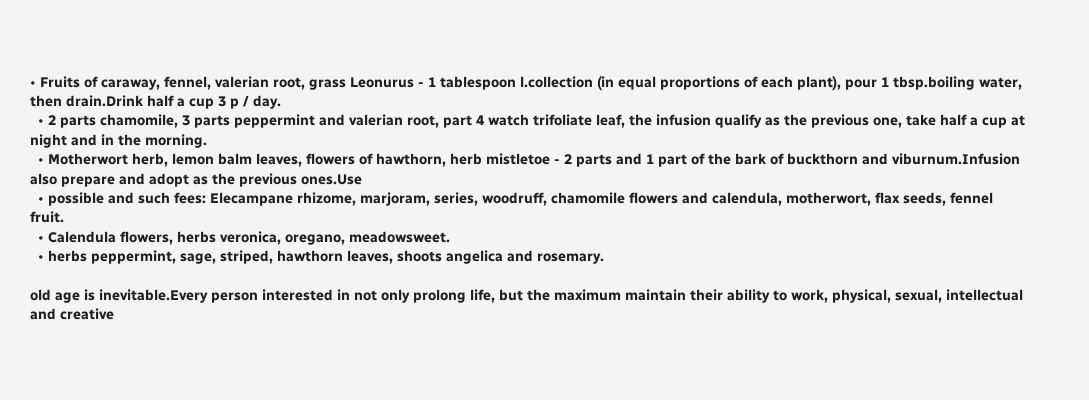• Fruits of caraway, fennel, valerian root, grass Leonurus - 1 tablespoon l.collection (in equal proportions of each plant), pour 1 tbsp.boiling water, then drain.Drink half a cup 3 p / day.
  • 2 parts chamomile, 3 parts peppermint and valerian root, part 4 watch trifoliate leaf, the infusion qualify as the previous one, take half a cup at night and in the morning.
  • Motherwort herb, lemon balm leaves, flowers of hawthorn, herb mistletoe - 2 parts and 1 part of the bark of buckthorn and viburnum.Infusion also prepare and adopt as the previous ones.Use
  • possible and such fees: Elecampane rhizome, marjoram, series, woodruff, chamomile flowers and calendula, motherwort, flax seeds, fennel fruit.
  • Calendula flowers, herbs veronica, oregano, meadowsweet.
  • herbs peppermint, sage, striped, hawthorn leaves, shoots angelica and rosemary.

old age is inevitable.Every person interested in not only prolong life, but the maximum maintain their ability to work, physical, sexual, intellectual and creative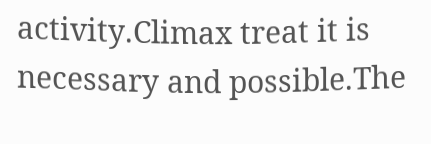activity.Climax treat it is necessary and possible.The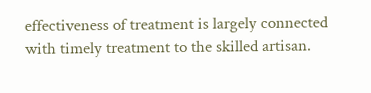effectiveness of treatment is largely connected with timely treatment to the skilled artisan.